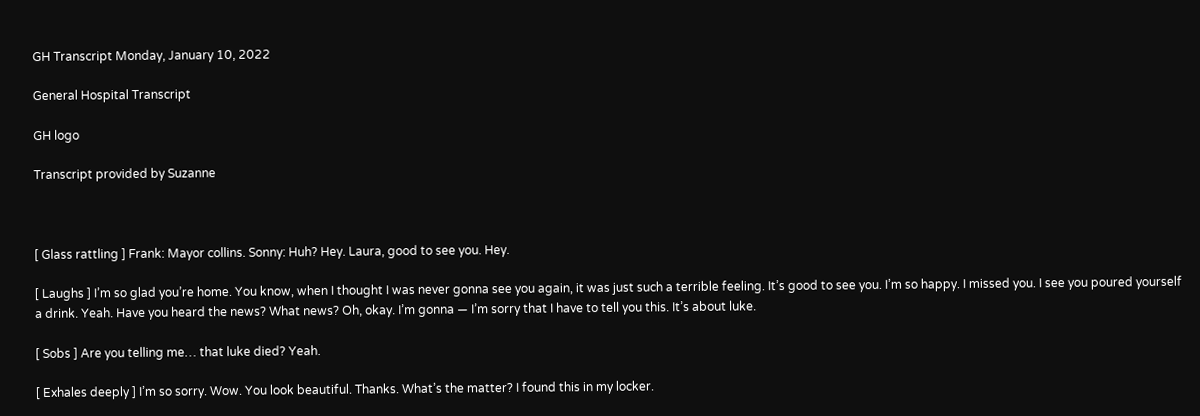GH Transcript Monday, January 10, 2022

General Hospital Transcript

GH logo

Transcript provided by Suzanne



[ Glass rattling ] Frank: Mayor collins. Sonny: Huh? Hey. Laura, good to see you. Hey.

[ Laughs ] I’m so glad you’re home. You know, when I thought I was never gonna see you again, it was just such a terrible feeling. It’s good to see you. I’m so happy. I missed you. I see you poured yourself a drink. Yeah. Have you heard the news? What news? Oh, okay. I’m gonna — I’m sorry that I have to tell you this. It’s about luke.

[ Sobs ] Are you telling me… that luke died? Yeah.

[ Exhales deeply ] I’m so sorry. Wow. You look beautiful. Thanks. What’s the matter? I found this in my locker.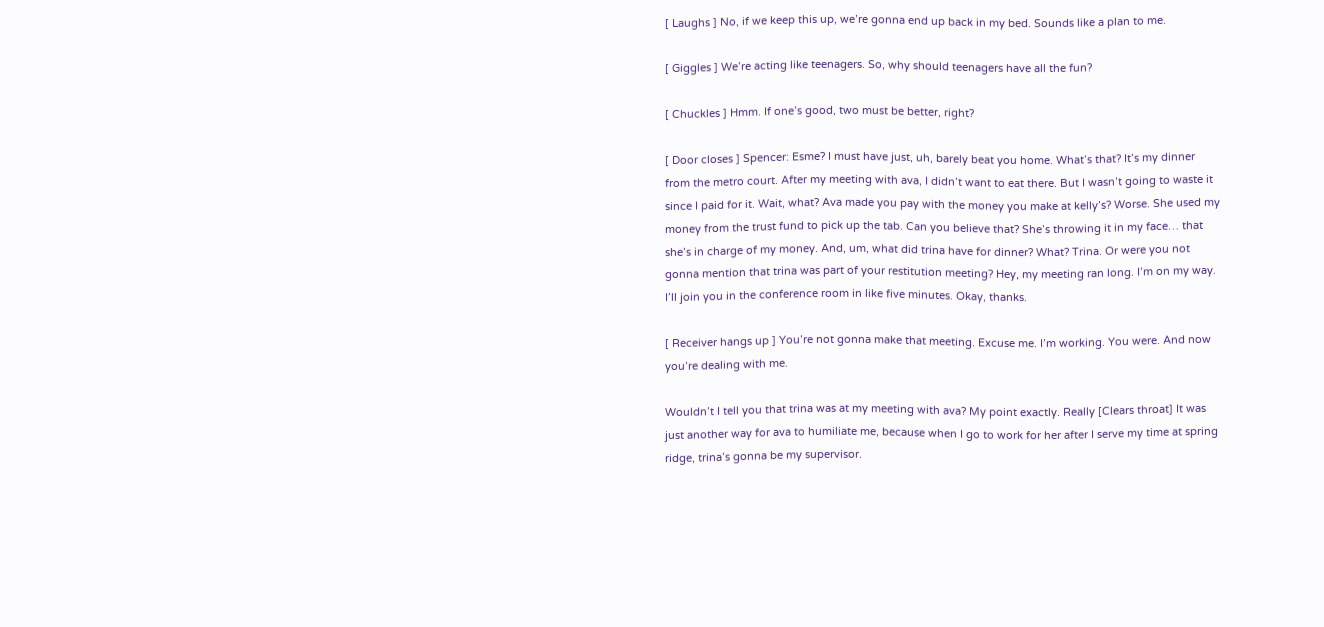[ Laughs ] No, if we keep this up, we’re gonna end up back in my bed. Sounds like a plan to me.

[ Giggles ] We’re acting like teenagers. So, why should teenagers have all the fun?

[ Chuckles ] Hmm. If one’s good, two must be better, right?

[ Door closes ] Spencer: Esme? I must have just, uh, barely beat you home. What’s that? It’s my dinner from the metro court. After my meeting with ava, I didn’t want to eat there. But I wasn’t going to waste it since I paid for it. Wait, what? Ava made you pay with the money you make at kelly’s? Worse. She used my money from the trust fund to pick up the tab. Can you believe that? She’s throwing it in my face… that she’s in charge of my money. And, um, what did trina have for dinner? What? Trina. Or were you not gonna mention that trina was part of your restitution meeting? Hey, my meeting ran long. I’m on my way. I’ll join you in the conference room in like five minutes. Okay, thanks.

[ Receiver hangs up ] You’re not gonna make that meeting. Excuse me. I’m working. You were. And now you’re dealing with me.

Wouldn’t I tell you that trina was at my meeting with ava? My point exactly. Really [Clears throat] It was just another way for ava to humiliate me, because when I go to work for her after I serve my time at spring ridge, trina’s gonna be my supervisor.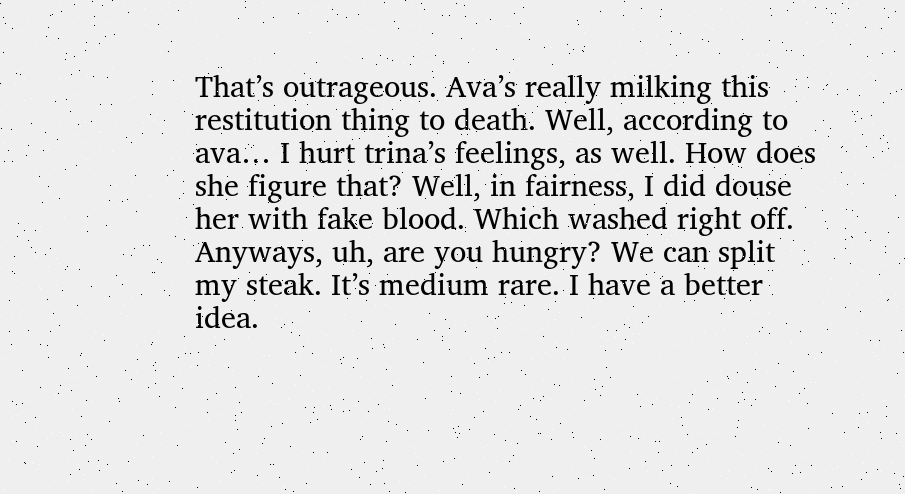That’s outrageous. Ava’s really milking this restitution thing to death. Well, according to ava… I hurt trina’s feelings, as well. How does she figure that? Well, in fairness, I did douse her with fake blood. Which washed right off. Anyways, uh, are you hungry? We can split my steak. It’s medium rare. I have a better idea.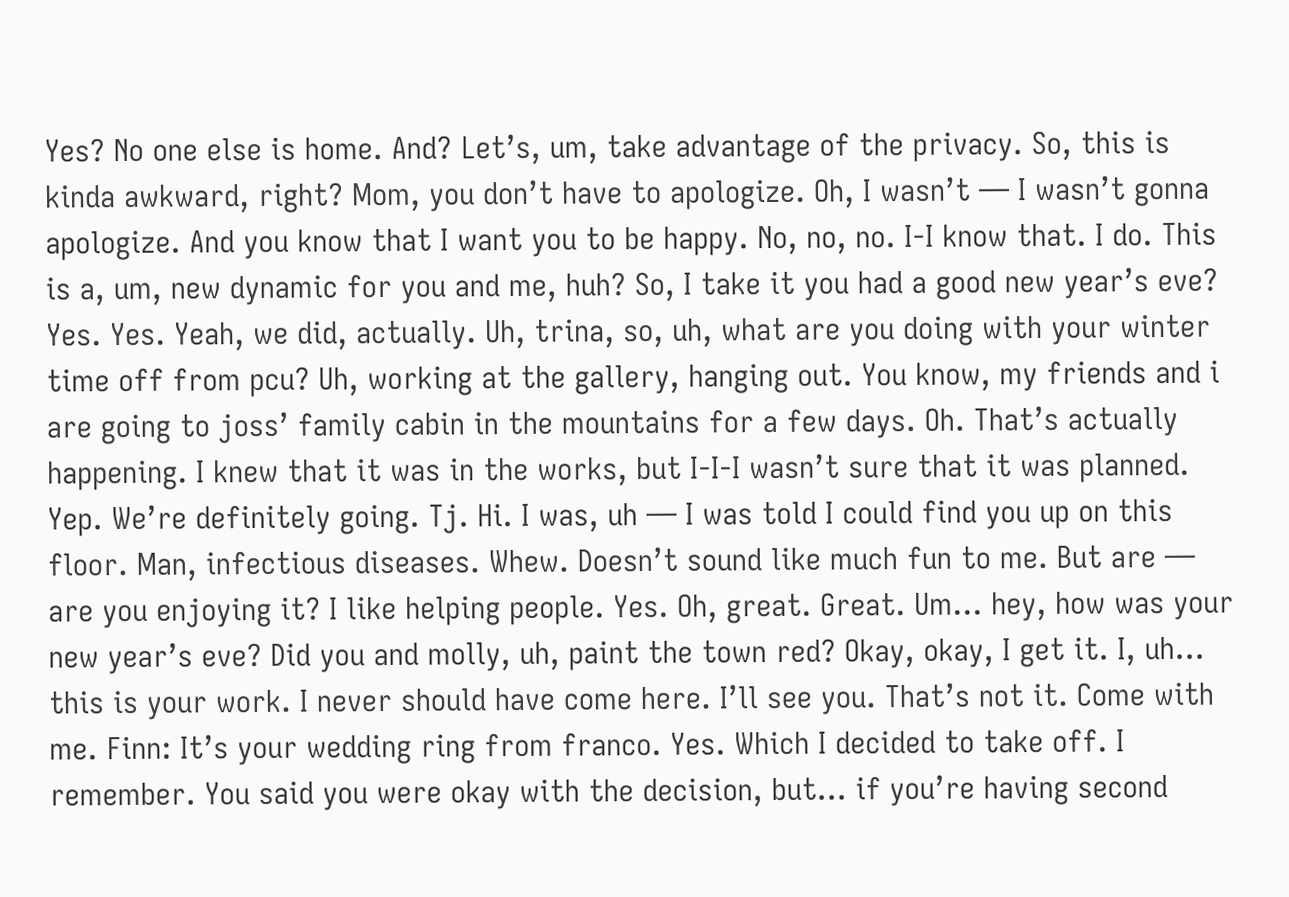Yes? No one else is home. And? Let’s, um, take advantage of the privacy. So, this is kinda awkward, right? Mom, you don’t have to apologize. Oh, I wasn’t — I wasn’t gonna apologize. And you know that I want you to be happy. No, no, no. I-I know that. I do. This is a, um, new dynamic for you and me, huh? So, I take it you had a good new year’s eve? Yes. Yes. Yeah, we did, actually. Uh, trina, so, uh, what are you doing with your winter time off from pcu? Uh, working at the gallery, hanging out. You know, my friends and i are going to joss’ family cabin in the mountains for a few days. Oh. That’s actually happening. I knew that it was in the works, but I-I-I wasn’t sure that it was planned. Yep. We’re definitely going. Tj. Hi. I was, uh — I was told I could find you up on this floor. Man, infectious diseases. Whew. Doesn’t sound like much fun to me. But are — are you enjoying it? I like helping people. Yes. Oh, great. Great. Um… hey, how was your new year’s eve? Did you and molly, uh, paint the town red? Okay, okay, I get it. I, uh… this is your work. I never should have come here. I’ll see you. That’s not it. Come with me. Finn: It’s your wedding ring from franco. Yes. Which I decided to take off. I remember. You said you were okay with the decision, but… if you’re having second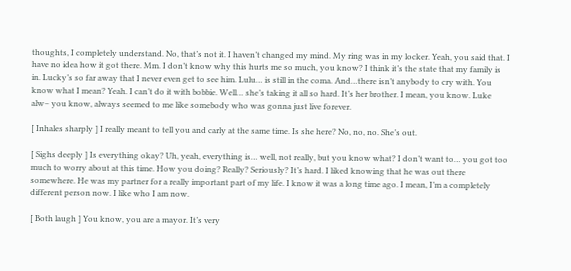thoughts, I completely understand. No, that’s not it. I haven’t changed my mind. My ring was in my locker. Yeah, you said that. I have no idea how it got there. Mm. I don’t know why this hurts me so much, you know? I think it’s the state that my family is in. Lucky’s so far away that I never even get to see him. Lulu… is still in the coma. And…there isn’t anybody to cry with. You know what I mean? Yeah. I can’t do it with bobbie. Well… she’s taking it all so hard. It’s her brother. I mean, you know. Luke alw– you know, always seemed to me like somebody who was gonna just live forever.

[ Inhales sharply ] I really meant to tell you and carly at the same time. Is she here? No, no, no. She’s out.

[ Sighs deeply ] Is everything okay? Uh, yeah, everything is… well, not really, but you know what? I don’t want to… you got too much to worry about at this time. How you doing? Really? Seriously? It’s hard. I liked knowing that he was out there somewhere. He was my partner for a really important part of my life. I know it was a long time ago. I mean, I’m a completely different person now. I like who I am now.

[ Both laugh ] You know, you are a mayor. It’s very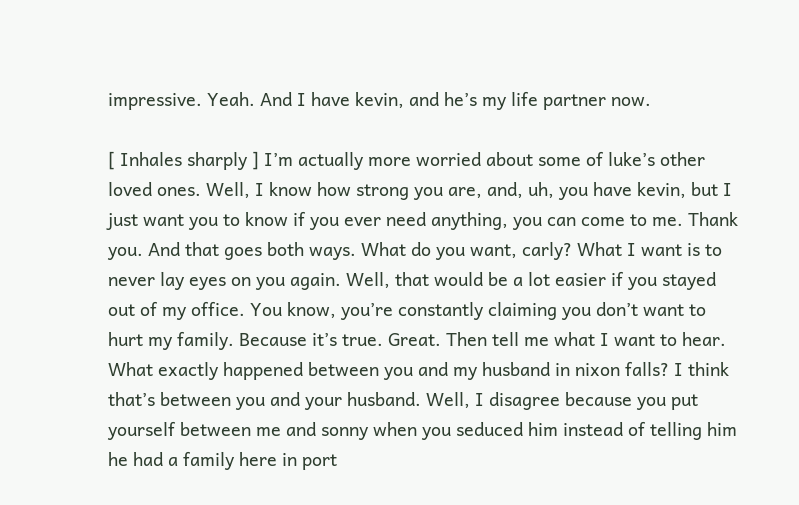impressive. Yeah. And I have kevin, and he’s my life partner now.

[ Inhales sharply ] I’m actually more worried about some of luke’s other loved ones. Well, I know how strong you are, and, uh, you have kevin, but I just want you to know if you ever need anything, you can come to me. Thank you. And that goes both ways. What do you want, carly? What I want is to never lay eyes on you again. Well, that would be a lot easier if you stayed out of my office. You know, you’re constantly claiming you don’t want to hurt my family. Because it’s true. Great. Then tell me what I want to hear. What exactly happened between you and my husband in nixon falls? I think that’s between you and your husband. Well, I disagree because you put yourself between me and sonny when you seduced him instead of telling him he had a family here in port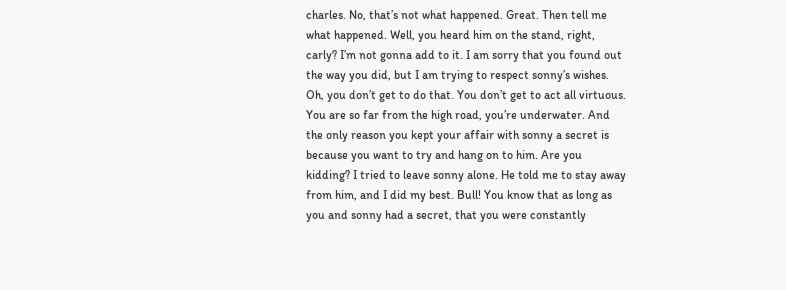charles. No, that’s not what happened. Great. Then tell me what happened. Well, you heard him on the stand, right, carly? I’m not gonna add to it. I am sorry that you found out the way you did, but I am trying to respect sonny’s wishes. Oh, you don’t get to do that. You don’t get to act all virtuous. You are so far from the high road, you’re underwater. And the only reason you kept your affair with sonny a secret is because you want to try and hang on to him. Are you kidding? I tried to leave sonny alone. He told me to stay away from him, and I did my best. Bull! You know that as long as you and sonny had a secret, that you were constantly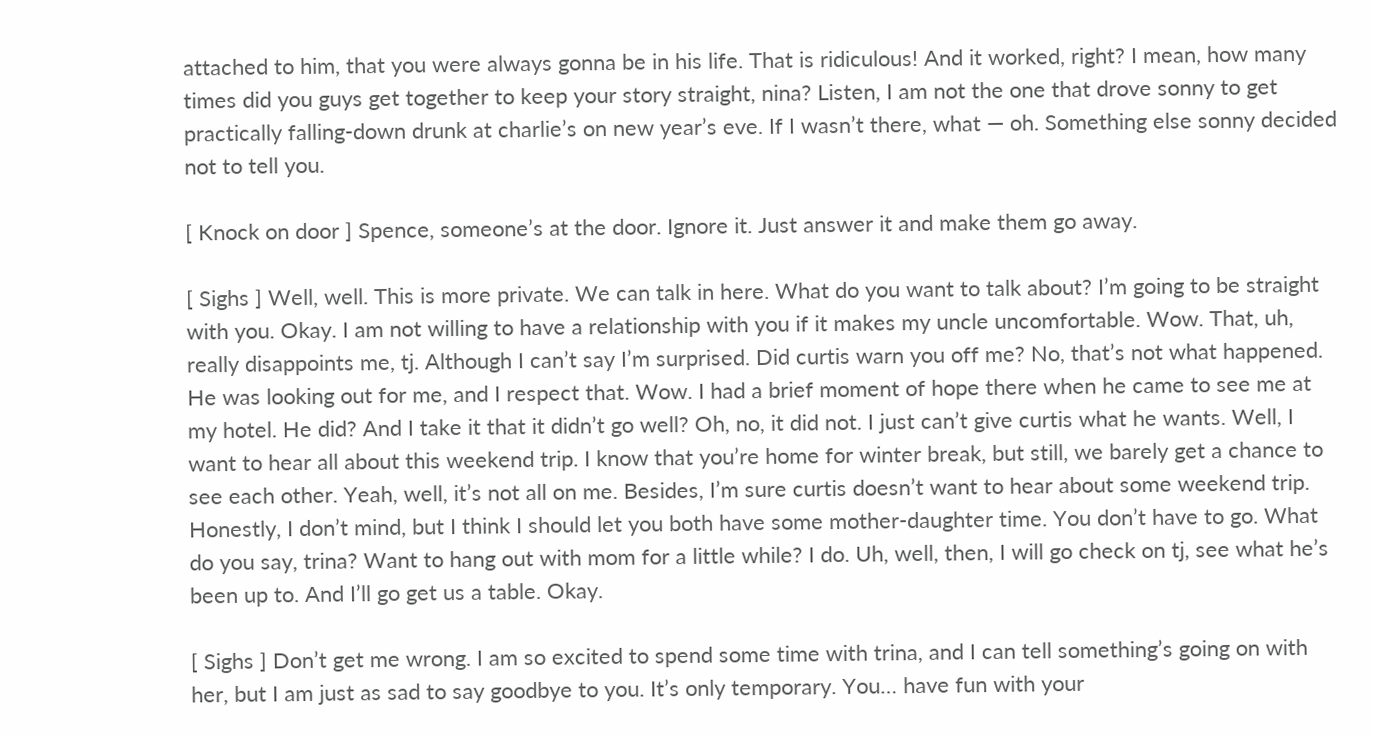attached to him, that you were always gonna be in his life. That is ridiculous! And it worked, right? I mean, how many times did you guys get together to keep your story straight, nina? Listen, I am not the one that drove sonny to get practically falling-down drunk at charlie’s on new year’s eve. If I wasn’t there, what — oh. Something else sonny decided not to tell you.

[ Knock on door ] Spence, someone’s at the door. Ignore it. Just answer it and make them go away.

[ Sighs ] Well, well. This is more private. We can talk in here. What do you want to talk about? I’m going to be straight with you. Okay. I am not willing to have a relationship with you if it makes my uncle uncomfortable. Wow. That, uh, really disappoints me, tj. Although I can’t say I’m surprised. Did curtis warn you off me? No, that’s not what happened. He was looking out for me, and I respect that. Wow. I had a brief moment of hope there when he came to see me at my hotel. He did? And I take it that it didn’t go well? Oh, no, it did not. I just can’t give curtis what he wants. Well, I want to hear all about this weekend trip. I know that you’re home for winter break, but still, we barely get a chance to see each other. Yeah, well, it’s not all on me. Besides, I’m sure curtis doesn’t want to hear about some weekend trip. Honestly, I don’t mind, but I think I should let you both have some mother-daughter time. You don’t have to go. What do you say, trina? Want to hang out with mom for a little while? I do. Uh, well, then, I will go check on tj, see what he’s been up to. And I’ll go get us a table. Okay.

[ Sighs ] Don’t get me wrong. I am so excited to spend some time with trina, and I can tell something’s going on with her, but I am just as sad to say goodbye to you. It’s only temporary. You… have fun with your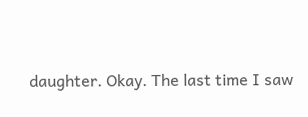daughter. Okay. The last time I saw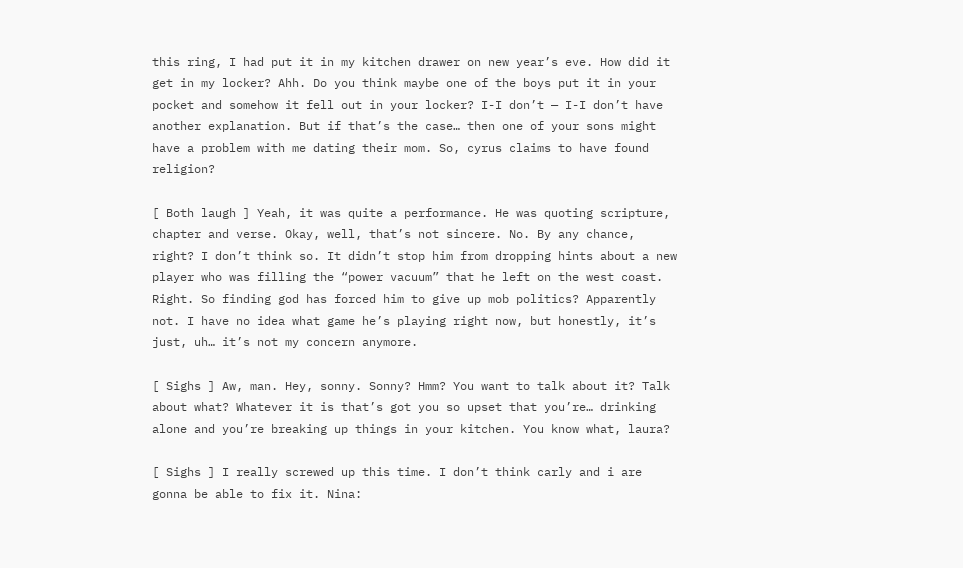this ring, I had put it in my kitchen drawer on new year’s eve. How did it get in my locker? Ahh. Do you think maybe one of the boys put it in your pocket and somehow it fell out in your locker? I-I don’t — I-I don’t have another explanation. But if that’s the case… then one of your sons might have a problem with me dating their mom. So, cyrus claims to have found religion?

[ Both laugh ] Yeah, it was quite a performance. He was quoting scripture, chapter and verse. Okay, well, that’s not sincere. No. By any chance, right? I don’t think so. It didn’t stop him from dropping hints about a new player who was filling the “power vacuum” that he left on the west coast. Right. So finding god has forced him to give up mob politics? Apparently not. I have no idea what game he’s playing right now, but honestly, it’s just, uh… it’s not my concern anymore.

[ Sighs ] Aw, man. Hey, sonny. Sonny? Hmm? You want to talk about it? Talk about what? Whatever it is that’s got you so upset that you’re… drinking alone and you’re breaking up things in your kitchen. You know what, laura?

[ Sighs ] I really screwed up this time. I don’t think carly and i are gonna be able to fix it. Nina: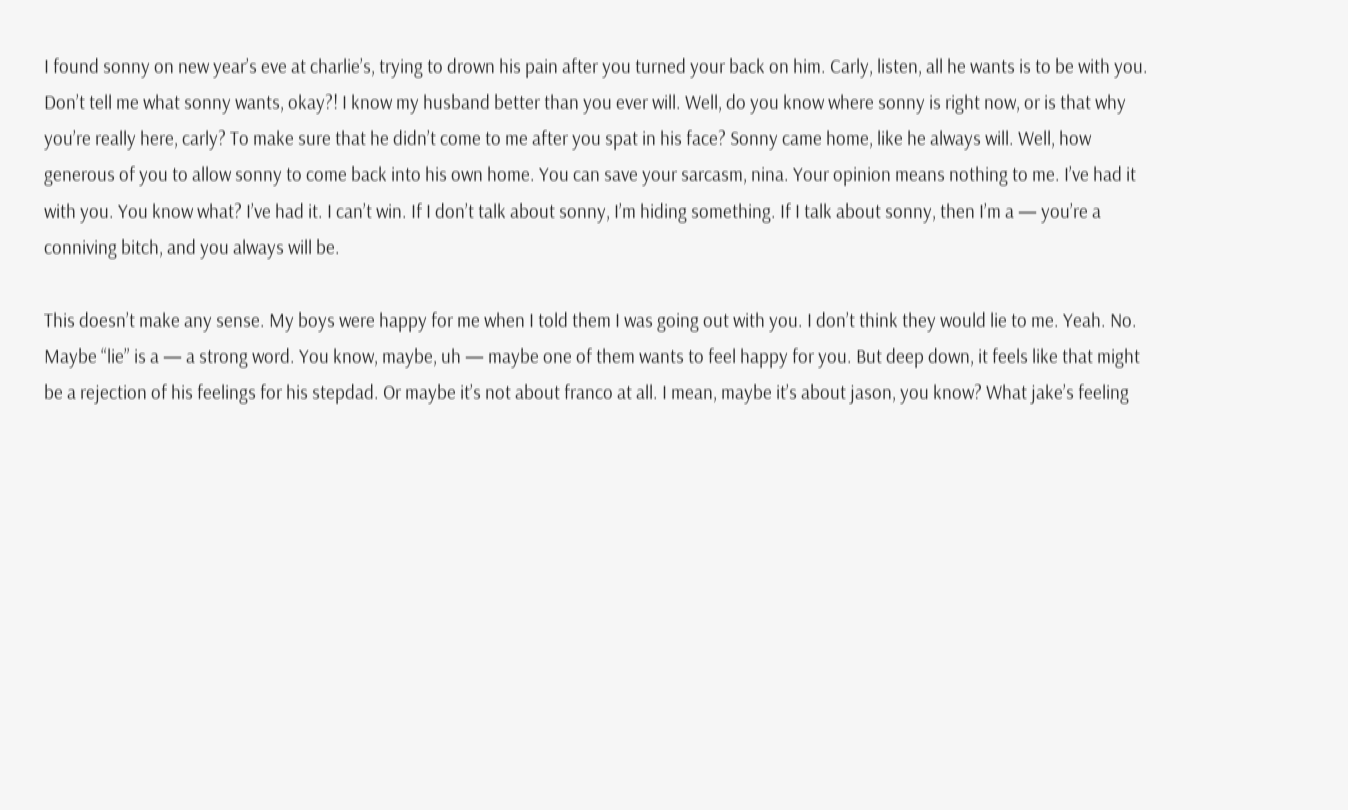I found sonny on new year’s eve at charlie’s, trying to drown his pain after you turned your back on him. Carly, listen, all he wants is to be with you. Don’t tell me what sonny wants, okay?! I know my husband better than you ever will. Well, do you know where sonny is right now, or is that why you’re really here, carly? To make sure that he didn’t come to me after you spat in his face? Sonny came home, like he always will. Well, how generous of you to allow sonny to come back into his own home. You can save your sarcasm, nina. Your opinion means nothing to me. I’ve had it with you. You know what? I’ve had it. I can’t win. If I don’t talk about sonny, I’m hiding something. If I talk about sonny, then I’m a — you’re a conniving bitch, and you always will be.

This doesn’t make any sense. My boys were happy for me when I told them I was going out with you. I don’t think they would lie to me. Yeah. No. Maybe “lie” is a — a strong word. You know, maybe, uh — maybe one of them wants to feel happy for you. But deep down, it feels like that might be a rejection of his feelings for his stepdad. Or maybe it’s not about franco at all. I mean, maybe it’s about jason, you know? What jake’s feeling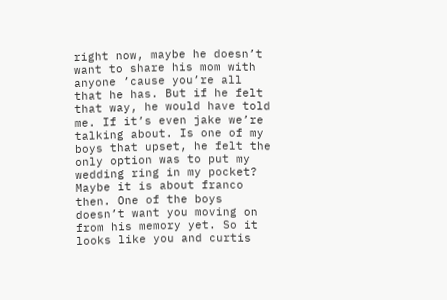right now, maybe he doesn’t want to share his mom with anyone ’cause you’re all that he has. But if he felt that way, he would have told me. If it’s even jake we’re talking about. Is one of my boys that upset, he felt the only option was to put my wedding ring in my pocket? Maybe it is about franco then. One of the boys doesn’t want you moving on from his memory yet. So it looks like you and curtis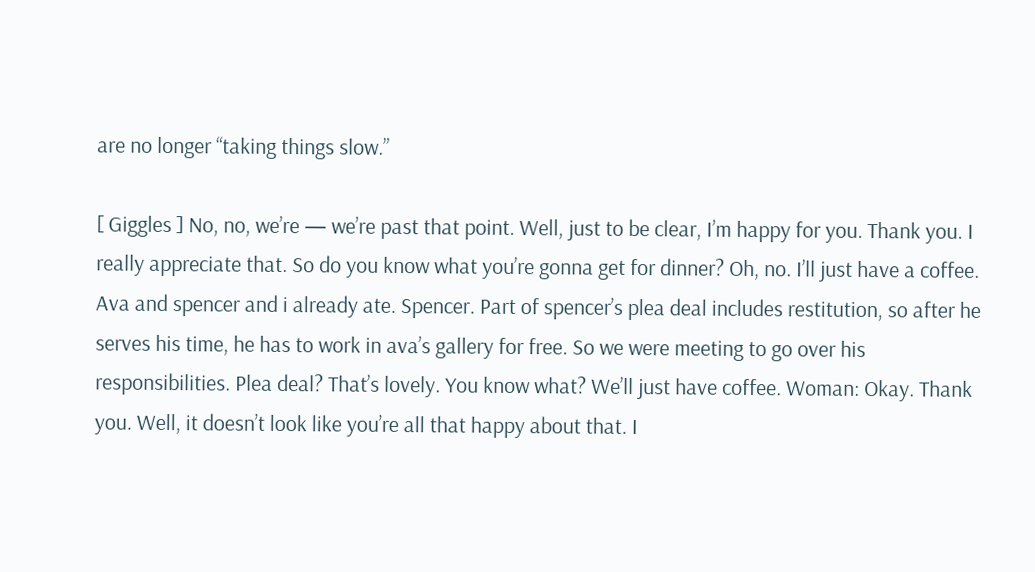are no longer “taking things slow.”

[ Giggles ] No, no, we’re — we’re past that point. Well, just to be clear, I’m happy for you. Thank you. I really appreciate that. So do you know what you’re gonna get for dinner? Oh, no. I’ll just have a coffee. Ava and spencer and i already ate. Spencer. Part of spencer’s plea deal includes restitution, so after he serves his time, he has to work in ava’s gallery for free. So we were meeting to go over his responsibilities. Plea deal? That’s lovely. You know what? We’ll just have coffee. Woman: Okay. Thank you. Well, it doesn’t look like you’re all that happy about that. I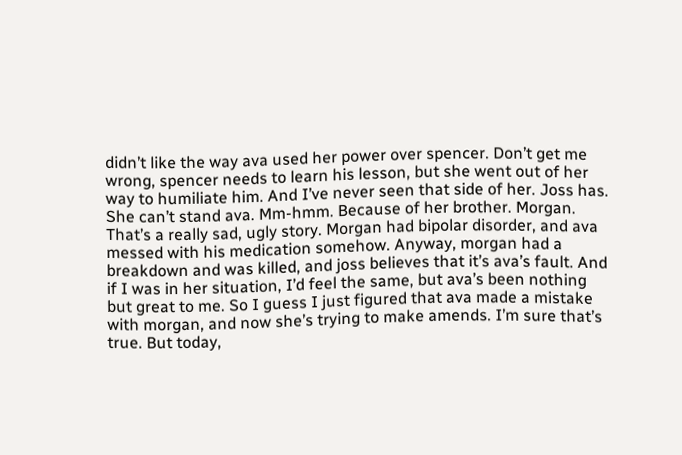didn’t like the way ava used her power over spencer. Don’t get me wrong, spencer needs to learn his lesson, but she went out of her way to humiliate him. And I’ve never seen that side of her. Joss has. She can’t stand ava. Mm-hmm. Because of her brother. Morgan. That’s a really sad, ugly story. Morgan had bipolar disorder, and ava messed with his medication somehow. Anyway, morgan had a breakdown and was killed, and joss believes that it’s ava’s fault. And if I was in her situation, I’d feel the same, but ava’s been nothing but great to me. So I guess I just figured that ava made a mistake with morgan, and now she’s trying to make amends. I’m sure that’s true. But today,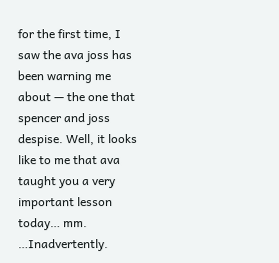for the first time, I saw the ava joss has been warning me about — the one that spencer and joss despise. Well, it looks like to me that ava taught you a very important lesson today… mm. …Inadvertently.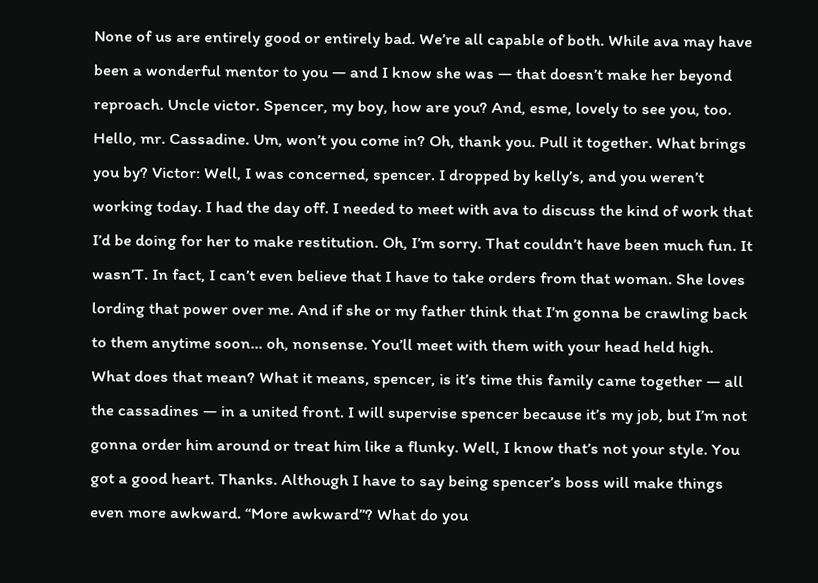None of us are entirely good or entirely bad. We’re all capable of both. While ava may have been a wonderful mentor to you — and I know she was — that doesn’t make her beyond reproach. Uncle victor. Spencer, my boy, how are you? And, esme, lovely to see you, too. Hello, mr. Cassadine. Um, won’t you come in? Oh, thank you. Pull it together. What brings you by? Victor: Well, I was concerned, spencer. I dropped by kelly’s, and you weren’t working today. I had the day off. I needed to meet with ava to discuss the kind of work that I’d be doing for her to make restitution. Oh, I’m sorry. That couldn’t have been much fun. It wasn’T. In fact, I can’t even believe that I have to take orders from that woman. She loves lording that power over me. And if she or my father think that I’m gonna be crawling back to them anytime soon… oh, nonsense. You’ll meet with them with your head held high. What does that mean? What it means, spencer, is it’s time this family came together — all the cassadines — in a united front. I will supervise spencer because it’s my job, but I’m not gonna order him around or treat him like a flunky. Well, I know that’s not your style. You got a good heart. Thanks. Although I have to say being spencer’s boss will make things even more awkward. “More awkward”? What do you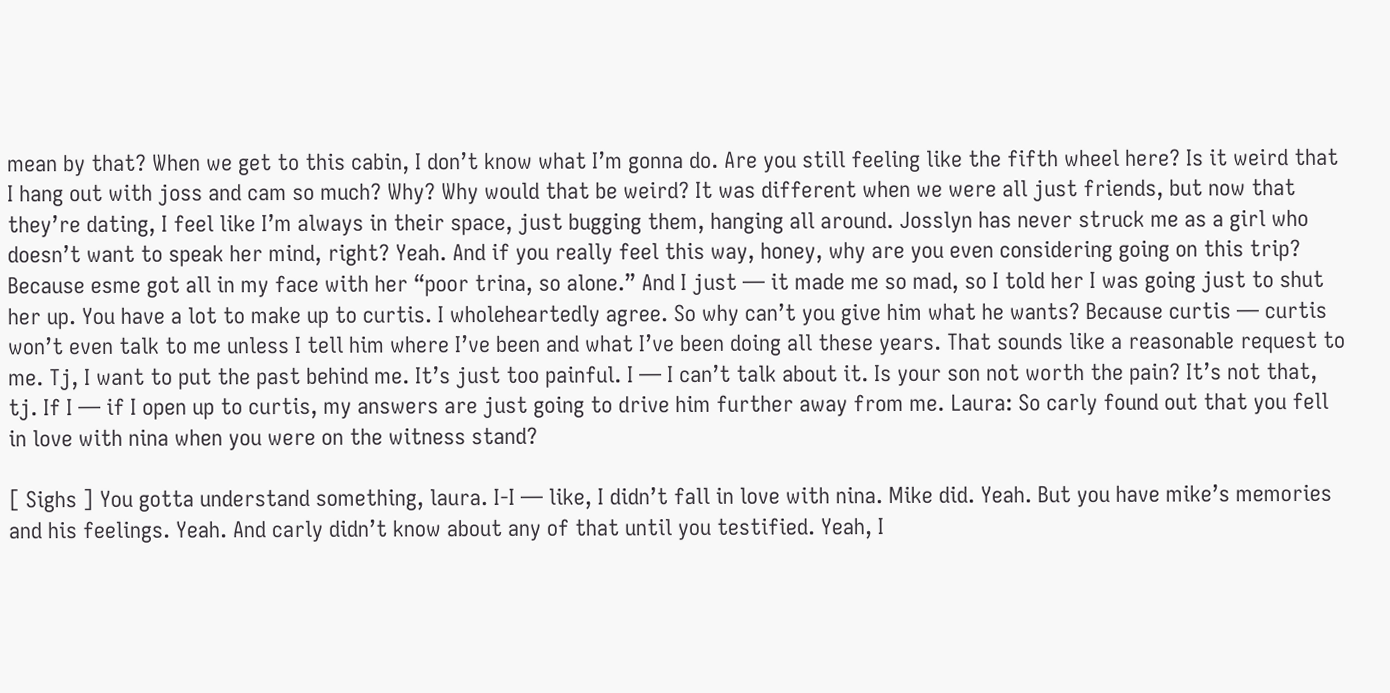mean by that? When we get to this cabin, I don’t know what I’m gonna do. Are you still feeling like the fifth wheel here? Is it weird that I hang out with joss and cam so much? Why? Why would that be weird? It was different when we were all just friends, but now that they’re dating, I feel like I’m always in their space, just bugging them, hanging all around. Josslyn has never struck me as a girl who doesn’t want to speak her mind, right? Yeah. And if you really feel this way, honey, why are you even considering going on this trip? Because esme got all in my face with her “poor trina, so alone.” And I just — it made me so mad, so I told her I was going just to shut her up. You have a lot to make up to curtis. I wholeheartedly agree. So why can’t you give him what he wants? Because curtis — curtis won’t even talk to me unless I tell him where I’ve been and what I’ve been doing all these years. That sounds like a reasonable request to me. Tj, I want to put the past behind me. It’s just too painful. I — I can’t talk about it. Is your son not worth the pain? It’s not that, tj. If I — if I open up to curtis, my answers are just going to drive him further away from me. Laura: So carly found out that you fell in love with nina when you were on the witness stand?

[ Sighs ] You gotta understand something, laura. I-I — like, I didn’t fall in love with nina. Mike did. Yeah. But you have mike’s memories and his feelings. Yeah. And carly didn’t know about any of that until you testified. Yeah, I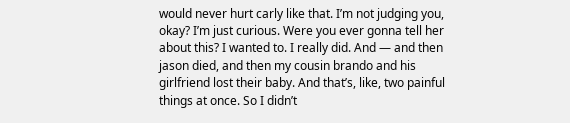would never hurt carly like that. I’m not judging you, okay? I’m just curious. Were you ever gonna tell her about this? I wanted to. I really did. And — and then jason died, and then my cousin brando and his girlfriend lost their baby. And that’s, like, two painful things at once. So I didn’t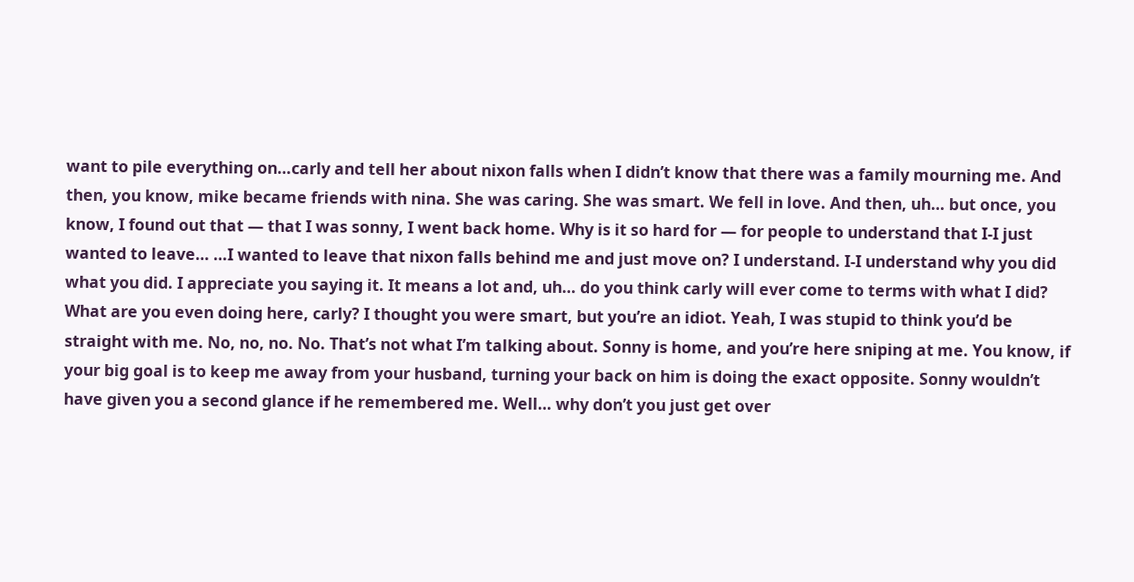want to pile everything on…carly and tell her about nixon falls when I didn’t know that there was a family mourning me. And then, you know, mike became friends with nina. She was caring. She was smart. We fell in love. And then, uh… but once, you know, I found out that — that I was sonny, I went back home. Why is it so hard for — for people to understand that I-I just wanted to leave… …I wanted to leave that nixon falls behind me and just move on? I understand. I-I understand why you did what you did. I appreciate you saying it. It means a lot and, uh… do you think carly will ever come to terms with what I did? What are you even doing here, carly? I thought you were smart, but you’re an idiot. Yeah, I was stupid to think you’d be straight with me. No, no, no. No. That’s not what I’m talking about. Sonny is home, and you’re here sniping at me. You know, if your big goal is to keep me away from your husband, turning your back on him is doing the exact opposite. Sonny wouldn’t have given you a second glance if he remembered me. Well… why don’t you just get over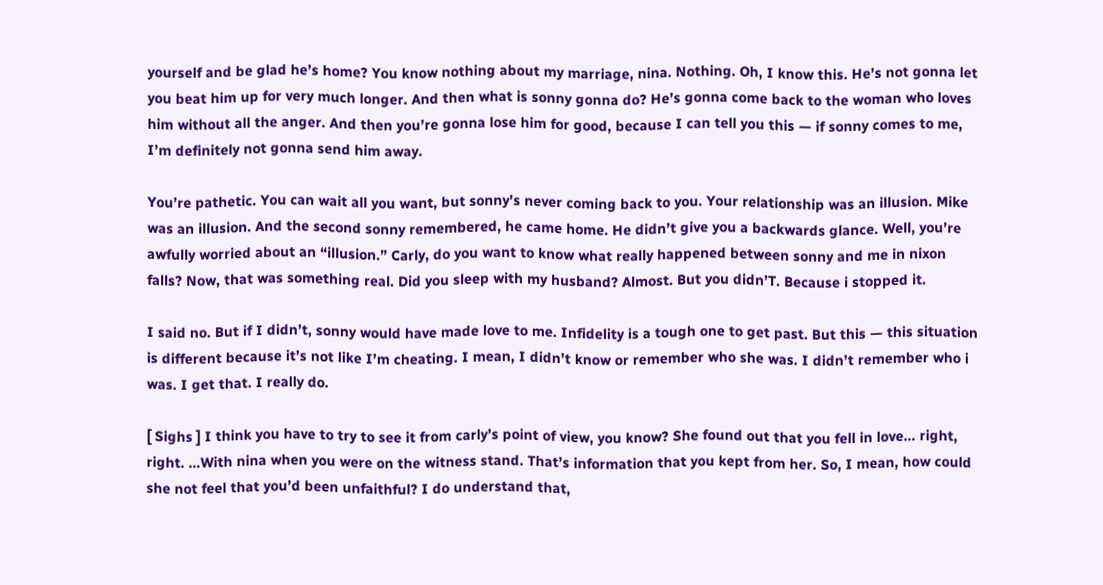yourself and be glad he’s home? You know nothing about my marriage, nina. Nothing. Oh, I know this. He’s not gonna let you beat him up for very much longer. And then what is sonny gonna do? He’s gonna come back to the woman who loves him without all the anger. And then you’re gonna lose him for good, because I can tell you this — if sonny comes to me, I’m definitely not gonna send him away.

You’re pathetic. You can wait all you want, but sonny’s never coming back to you. Your relationship was an illusion. Mike was an illusion. And the second sonny remembered, he came home. He didn’t give you a backwards glance. Well, you’re awfully worried about an “illusion.” Carly, do you want to know what really happened between sonny and me in nixon falls? Now, that was something real. Did you sleep with my husband? Almost. But you didn’T. Because i stopped it.

I said no. But if I didn’t, sonny would have made love to me. Infidelity is a tough one to get past. But this — this situation is different because it’s not like I’m cheating. I mean, I didn’t know or remember who she was. I didn’t remember who i was. I get that. I really do.

[ Sighs ] I think you have to try to see it from carly’s point of view, you know? She found out that you fell in love… right, right. …With nina when you were on the witness stand. That’s information that you kept from her. So, I mean, how could she not feel that you’d been unfaithful? I do understand that,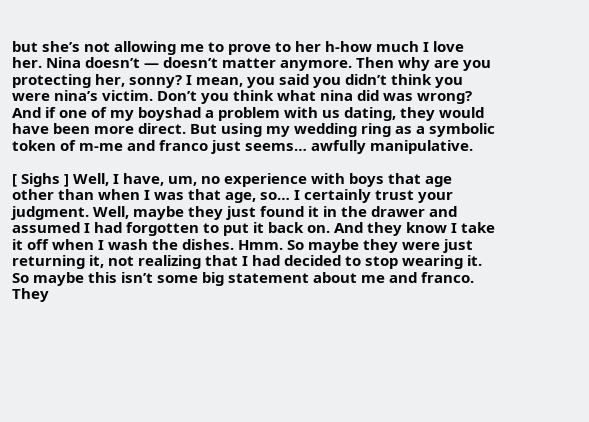but she’s not allowing me to prove to her h-how much I love her. Nina doesn’t — doesn’t matter anymore. Then why are you protecting her, sonny? I mean, you said you didn’t think you were nina’s victim. Don’t you think what nina did was wrong? And if one of my boyshad a problem with us dating, they would have been more direct. But using my wedding ring as a symbolic token of m-me and franco just seems… awfully manipulative.

[ Sighs ] Well, I have, um, no experience with boys that age other than when I was that age, so… I certainly trust your judgment. Well, maybe they just found it in the drawer and assumed I had forgotten to put it back on. And they know I take it off when I wash the dishes. Hmm. So maybe they were just returning it, not realizing that I had decided to stop wearing it. So maybe this isn’t some big statement about me and franco. They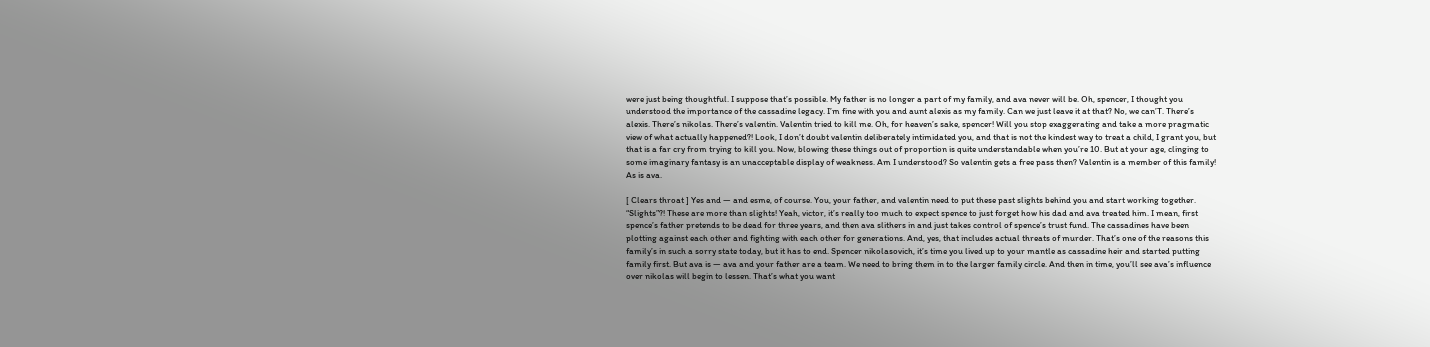were just being thoughtful. I suppose that’s possible. My father is no longer a part of my family, and ava never will be. Oh, spencer, I thought you understood the importance of the cassadine legacy. I’m fine with you and aunt alexis as my family. Can we just leave it at that? No, we can’T. There’s alexis. There’s nikolas. There’s valentin. Valentin tried to kill me. Oh, for heaven’s sake, spencer! Will you stop exaggerating and take a more pragmatic view of what actually happened?! Look, I don’t doubt valentin deliberately intimidated you, and that is not the kindest way to treat a child, I grant you, but that is a far cry from trying to kill you. Now, blowing these things out of proportion is quite understandable when you’re 10. But at your age, clinging to some imaginary fantasy is an unacceptable display of weakness. Am I understood? So valentin gets a free pass then? Valentin is a member of this family! As is ava.

[ Clears throat ] Yes and — and esme, of course. You, your father, and valentin need to put these past slights behind you and start working together. “Slights”?! These are more than slights! Yeah, victor, it’s really too much to expect spence to just forget how his dad and ava treated him. I mean, first spence’s father pretends to be dead for three years, and then ava slithers in and just takes control of spence’s trust fund. The cassadines have been plotting against each other and fighting with each other for generations. And, yes, that includes actual threats of murder. That’s one of the reasons this family’s in such a sorry state today, but it has to end. Spencer nikolasovich, it’s time you lived up to your mantle as cassadine heir and started putting family first. But ava is — ava and your father are a team. We need to bring them in to the larger family circle. And then in time, you’ll see ava’s influence over nikolas will begin to lessen. That’s what you want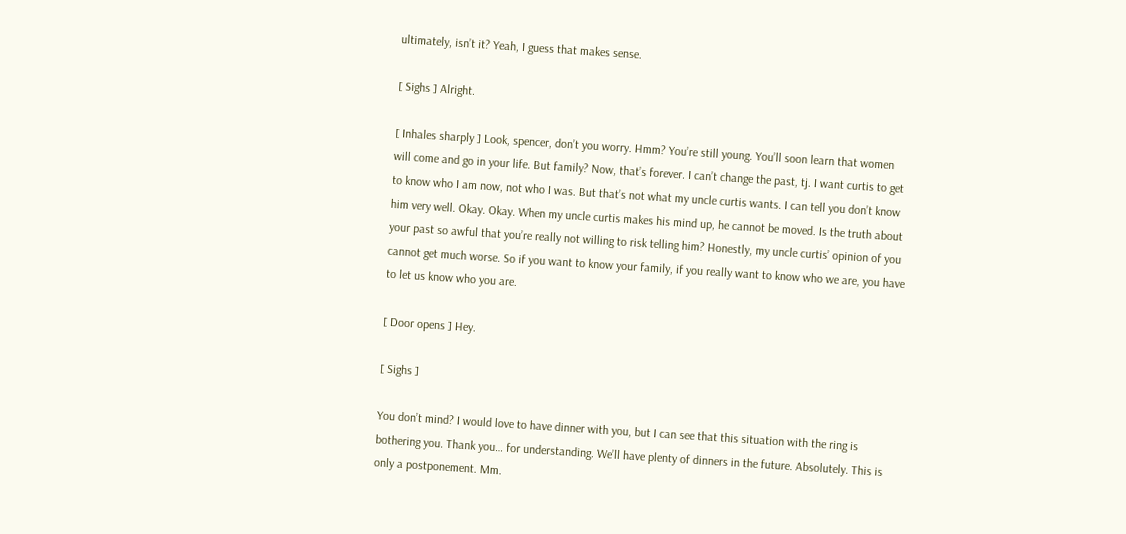ultimately, isn’t it? Yeah, I guess that makes sense.

[ Sighs ] Alright.

[ Inhales sharply ] Look, spencer, don’t you worry. Hmm? You’re still young. You’ll soon learn that women will come and go in your life. But family? Now, that’s forever. I can’t change the past, tj. I want curtis to get to know who I am now, not who I was. But that’s not what my uncle curtis wants. I can tell you don’t know him very well. Okay. Okay. When my uncle curtis makes his mind up, he cannot be moved. Is the truth about your past so awful that you’re really not willing to risk telling him? Honestly, my uncle curtis’ opinion of you cannot get much worse. So if you want to know your family, if you really want to know who we are, you have to let us know who you are.

[ Door opens ] Hey.

[ Sighs ]

You don’t mind? I would love to have dinner with you, but I can see that this situation with the ring is bothering you. Thank you… for understanding. We’ll have plenty of dinners in the future. Absolutely. This is only a postponement. Mm.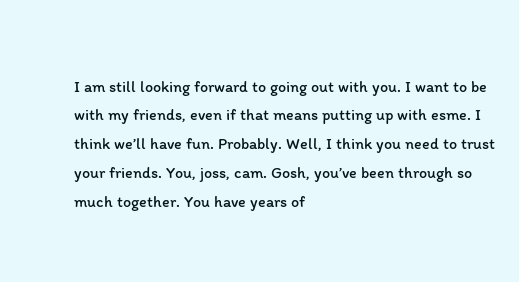I am still looking forward to going out with you. I want to be with my friends, even if that means putting up with esme. I think we’ll have fun. Probably. Well, I think you need to trust your friends. You, joss, cam. Gosh, you’ve been through so much together. You have years of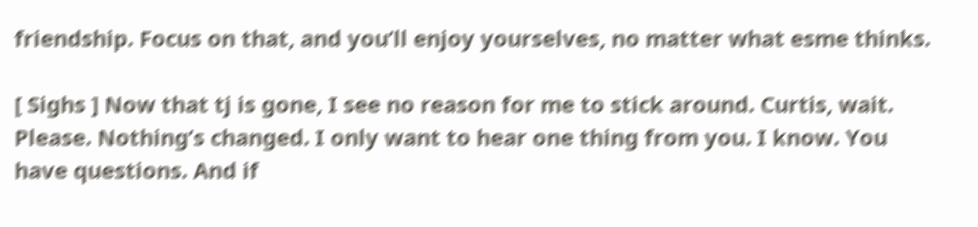friendship. Focus on that, and you’ll enjoy yourselves, no matter what esme thinks.

[ Sighs ] Now that tj is gone, I see no reason for me to stick around. Curtis, wait. Please. Nothing’s changed. I only want to hear one thing from you. I know. You have questions. And if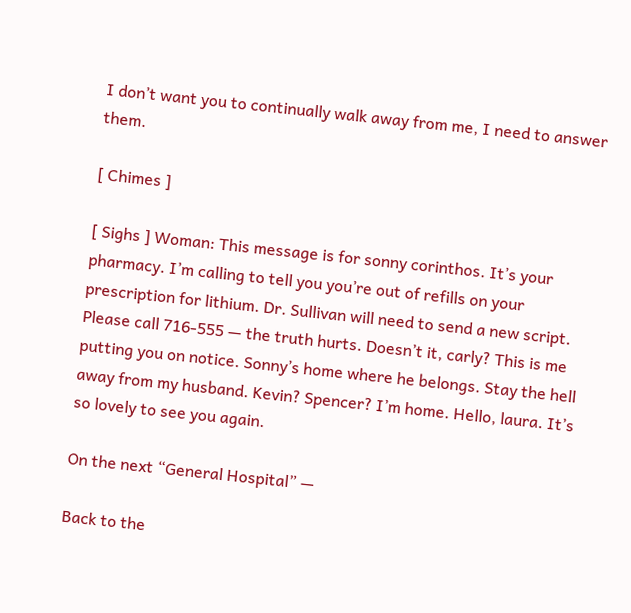I don’t want you to continually walk away from me, I need to answer them.

[ Chimes ]

[ Sighs ] Woman: This message is for sonny corinthos. It’s your pharmacy. I’m calling to tell you you’re out of refills on your prescription for lithium. Dr. Sullivan will need to send a new script. Please call 716-555 — the truth hurts. Doesn’t it, carly? This is me putting you on notice. Sonny’s home where he belongs. Stay the hell away from my husband. Kevin? Spencer? I’m home. Hello, laura. It’s so lovely to see you again.

On the next “General Hospital” —

Back to the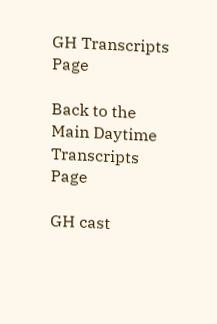GH Transcripts Page

Back to the Main Daytime Transcripts Page

GH cast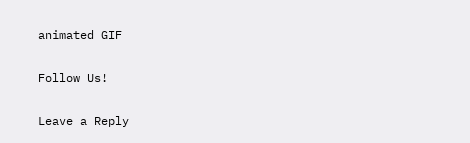animated GIF

Follow Us!

Leave a Reply